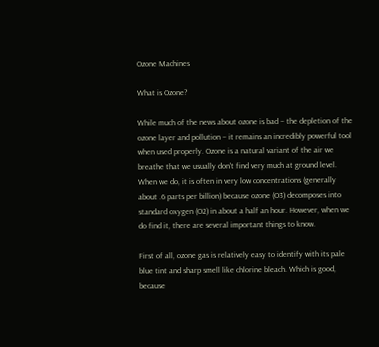Ozone Machines

What is Ozone?

While much of the news about ozone is bad – the depletion of the ozone layer and pollution – it remains an incredibly powerful tool when used properly. Ozone is a natural variant of the air we breathe that we usually don't find very much at ground level. When we do, it is often in very low concentrations (generally about .6 parts per billion) because ozone (O3) decomposes into standard oxygen (O2) in about a half an hour. However, when we do find it, there are several important things to know.

First of all, ozone gas is relatively easy to identify with its pale blue tint and sharp smell like chlorine bleach. Which is good, because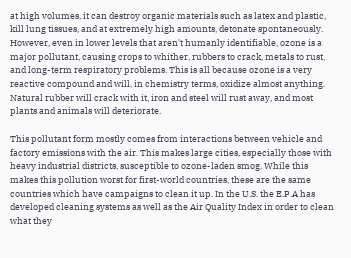at high volumes, it can destroy organic materials such as latex and plastic, kill lung tissues, and at extremely high amounts, detonate spontaneously. However, even in lower levels that aren't humanly identifiable, ozone is a major pollutant, causing crops to whither, rubbers to crack, metals to rust, and long-term respiratory problems. This is all because ozone is a very reactive compound and will, in chemistry terms, oxidize almost anything. Natural rubber will crack with it, iron and steel will rust away, and most plants and animals will deteriorate.

This pollutant form mostly comes from interactions between vehicle and factory emissions with the air. This makes large cities, especially those with heavy industrial districts, susceptible to ozone-laden smog. While this makes this pollution worst for first-world countries, these are the same countries which have campaigns to clean it up. In the U.S. the E.P.A has developed cleaning systems as well as the Air Quality Index in order to clean what they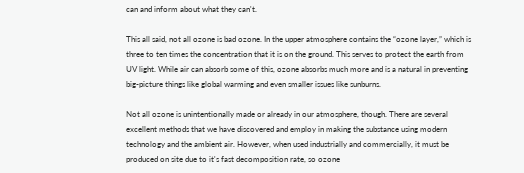can and inform about what they can't.

This all said, not all ozone is bad ozone. In the upper atmosphere contains the “ozone layer,” which is three to ten times the concentration that it is on the ground. This serves to protect the earth from UV light. While air can absorb some of this, ozone absorbs much more and is a natural in preventing big-picture things like global warming and even smaller issues like sunburns.

Not all ozone is unintentionally made or already in our atmosphere, though. There are several excellent methods that we have discovered and employ in making the substance using modern technology and the ambient air. However, when used industrially and commercially, it must be produced on site due to it's fast decomposition rate, so ozone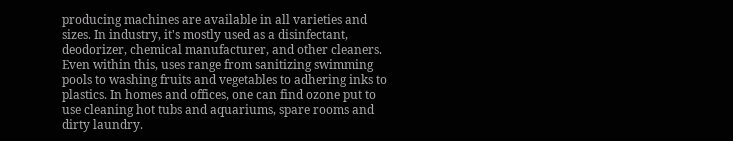producing machines are available in all varieties and sizes. In industry, it's mostly used as a disinfectant, deodorizer, chemical manufacturer, and other cleaners. Even within this, uses range from sanitizing swimming pools to washing fruits and vegetables to adhering inks to plastics. In homes and offices, one can find ozone put to use cleaning hot tubs and aquariums, spare rooms and dirty laundry.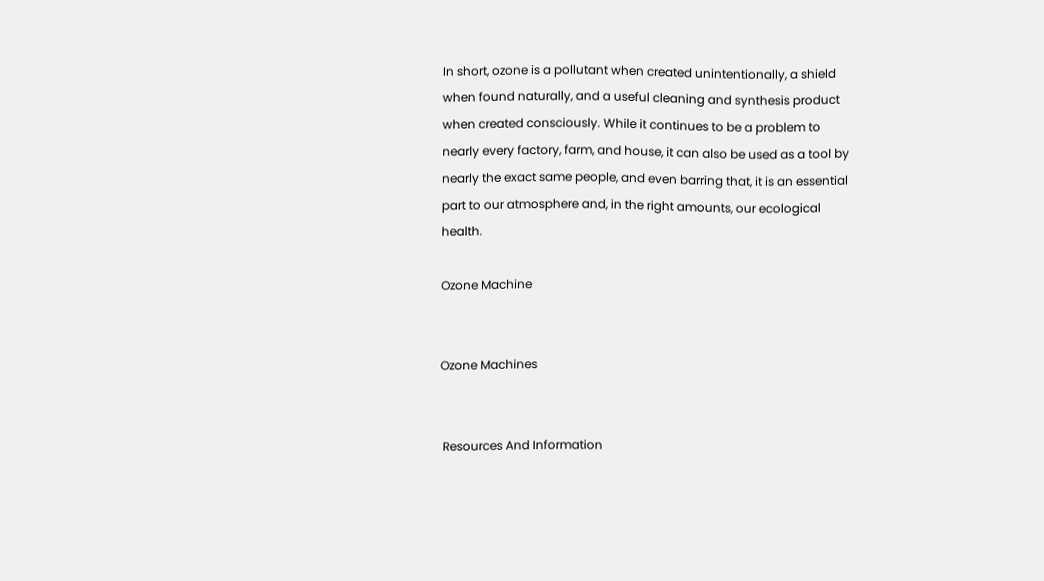In short, ozone is a pollutant when created unintentionally, a shield when found naturally, and a useful cleaning and synthesis product when created consciously. While it continues to be a problem to nearly every factory, farm, and house, it can also be used as a tool by nearly the exact same people, and even barring that, it is an essential part to our atmosphere and, in the right amounts, our ecological health.

Ozone Machine


Ozone Machines


 Resources And Information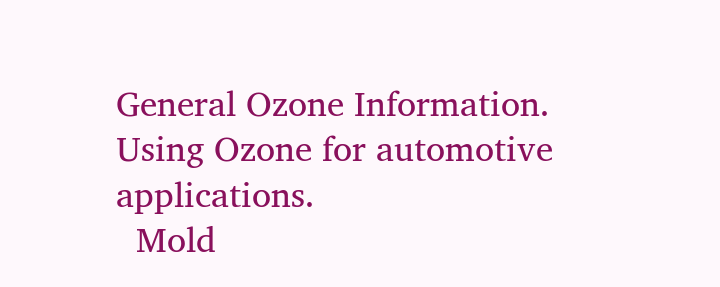General Ozone Information.   Using Ozone for automotive applications.
  Mold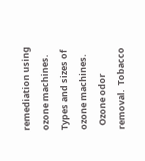remediation using ozone machines.   Types and sizes of ozone machines.
  Ozone odor removal.  Tobacco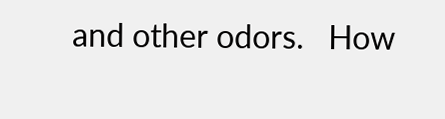and other odors.   How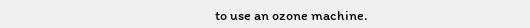to use an ozone machine.